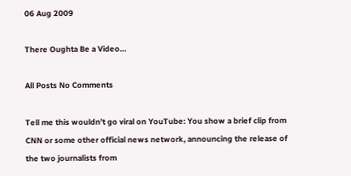06 Aug 2009

There Oughta Be a Video…

All Posts No Comments

Tell me this wouldn’t go viral on YouTube: You show a brief clip from CNN or some other official news network, announcing the release of the two journalists from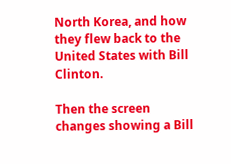North Korea, and how they flew back to the United States with Bill Clinton.

Then the screen changes showing a Bill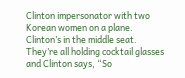Clinton impersonator with two Korean women on a plane. Clinton’s in the middle seat. They’re all holding cocktail glasses and Clinton says, “So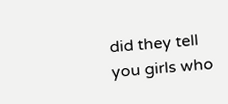did they tell you girls who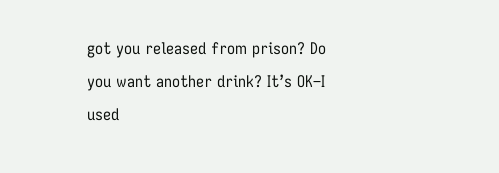got you released from prison? Do you want another drink? It’s OK–I used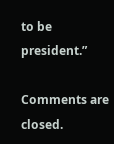to be president.”

Comments are closed.